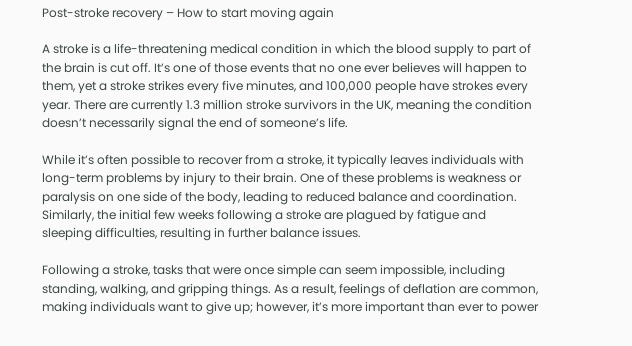Post-stroke recovery – How to start moving again

A stroke is a life-threatening medical condition in which the blood supply to part of the brain is cut off. It’s one of those events that no one ever believes will happen to them, yet a stroke strikes every five minutes, and 100,000 people have strokes every year. There are currently 1.3 million stroke survivors in the UK, meaning the condition doesn’t necessarily signal the end of someone’s life.

While it’s often possible to recover from a stroke, it typically leaves individuals with long-term problems by injury to their brain. One of these problems is weakness or paralysis on one side of the body, leading to reduced balance and coordination. Similarly, the initial few weeks following a stroke are plagued by fatigue and sleeping difficulties, resulting in further balance issues.

Following a stroke, tasks that were once simple can seem impossible, including standing, walking, and gripping things. As a result, feelings of deflation are common, making individuals want to give up; however, it’s more important than ever to power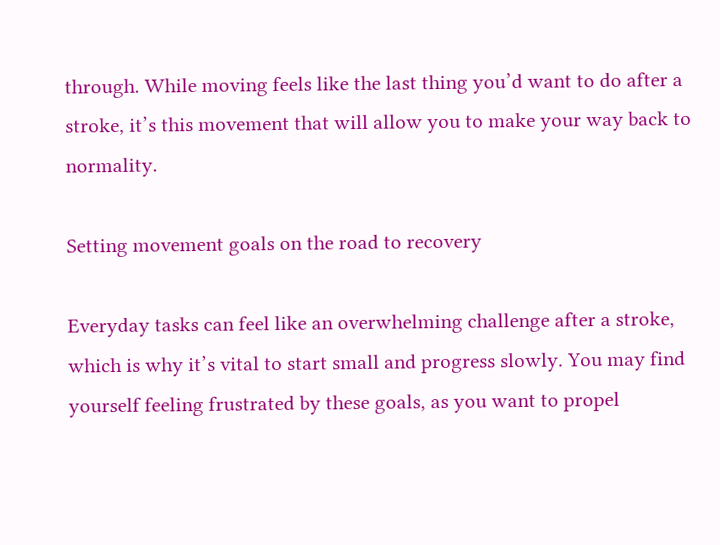through. While moving feels like the last thing you’d want to do after a stroke, it’s this movement that will allow you to make your way back to normality.

Setting movement goals on the road to recovery

Everyday tasks can feel like an overwhelming challenge after a stroke, which is why it’s vital to start small and progress slowly. You may find yourself feeling frustrated by these goals, as you want to propel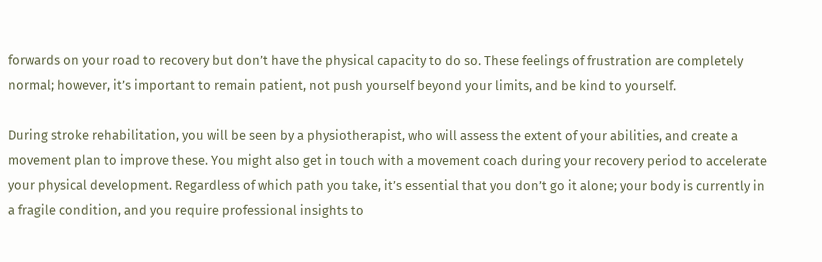forwards on your road to recovery but don’t have the physical capacity to do so. These feelings of frustration are completely normal; however, it’s important to remain patient, not push yourself beyond your limits, and be kind to yourself.

During stroke rehabilitation, you will be seen by a physiotherapist, who will assess the extent of your abilities, and create a movement plan to improve these. You might also get in touch with a movement coach during your recovery period to accelerate your physical development. Regardless of which path you take, it’s essential that you don’t go it alone; your body is currently in a fragile condition, and you require professional insights to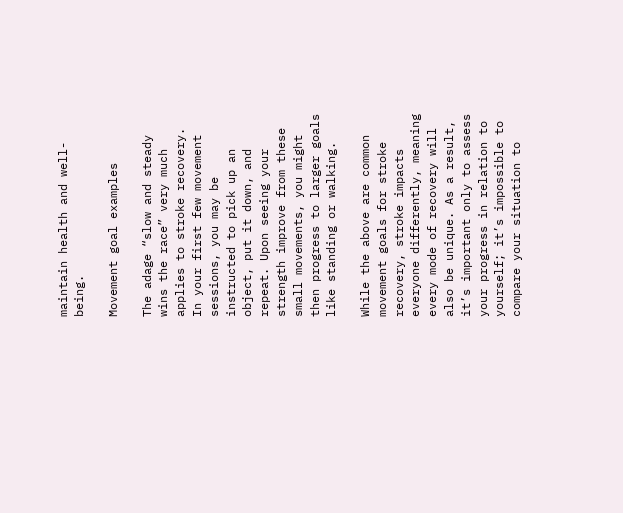maintain health and well-being.

Movement goal examples

The adage “slow and steady wins the race” very much applies to stroke recovery. In your first few movement sessions, you may be instructed to pick up an object, put it down, and repeat. Upon seeing your strength improve from these small movements, you might then progress to larger goals like standing or walking.

While the above are common movement goals for stroke recovery, stroke impacts everyone differently, meaning every mode of recovery will also be unique. As a result, it’s important only to assess your progress in relation to yourself; it’s impossible to compare your situation to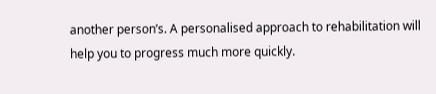another person’s. A personalised approach to rehabilitation will help you to progress much more quickly.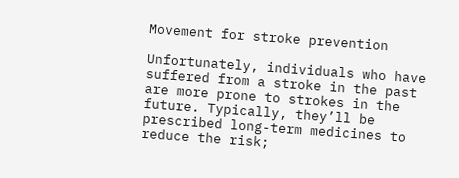Movement for stroke prevention

Unfortunately, individuals who have suffered from a stroke in the past are more prone to strokes in the future. Typically, they’ll be prescribed long-term medicines to reduce the risk;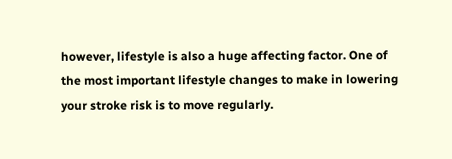however, lifestyle is also a huge affecting factor. One of the most important lifestyle changes to make in lowering your stroke risk is to move regularly.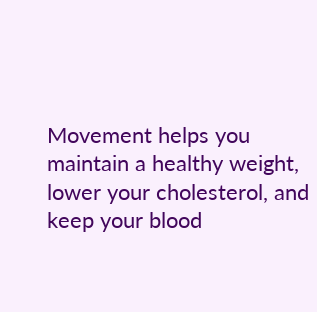Movement helps you maintain a healthy weight, lower your cholesterol, and keep your blood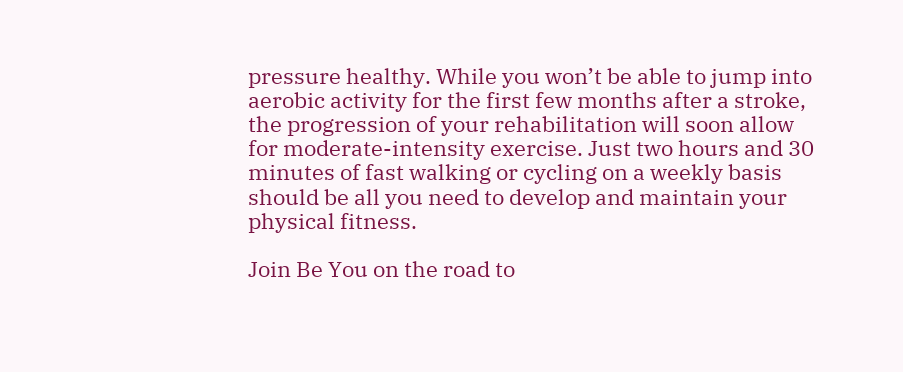pressure healthy. While you won’t be able to jump into aerobic activity for the first few months after a stroke, the progression of your rehabilitation will soon allow for moderate-intensity exercise. Just two hours and 30 minutes of fast walking or cycling on a weekly basis should be all you need to develop and maintain your physical fitness.

Join Be You on the road to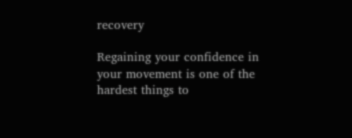recovery

Regaining your confidence in your movement is one of the hardest things to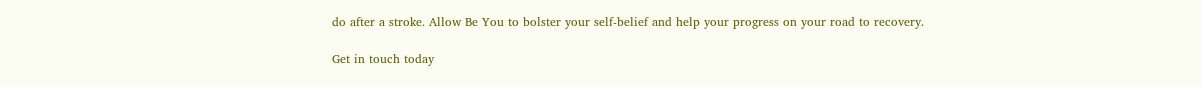do after a stroke. Allow Be You to bolster your self-belief and help your progress on your road to recovery.

Get in touch today